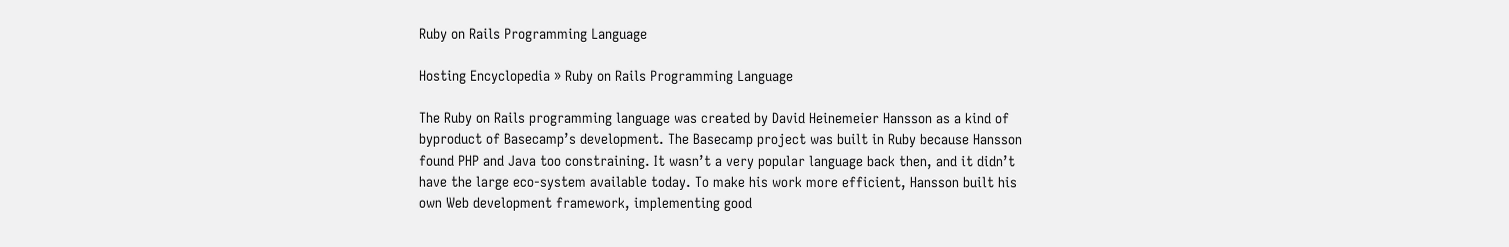Ruby on Rails Programming Language

Hosting Encyclopedia » Ruby on Rails Programming Language

The Ruby on Rails programming language was created by David Heinemeier Hansson as a kind of byproduct of Basecamp’s development. The Basecamp project was built in Ruby because Hansson found PHP and Java too constraining. It wasn’t a very popular language back then, and it didn’t have the large eco-system available today. To make his work more efficient, Hansson built his own Web development framework, implementing good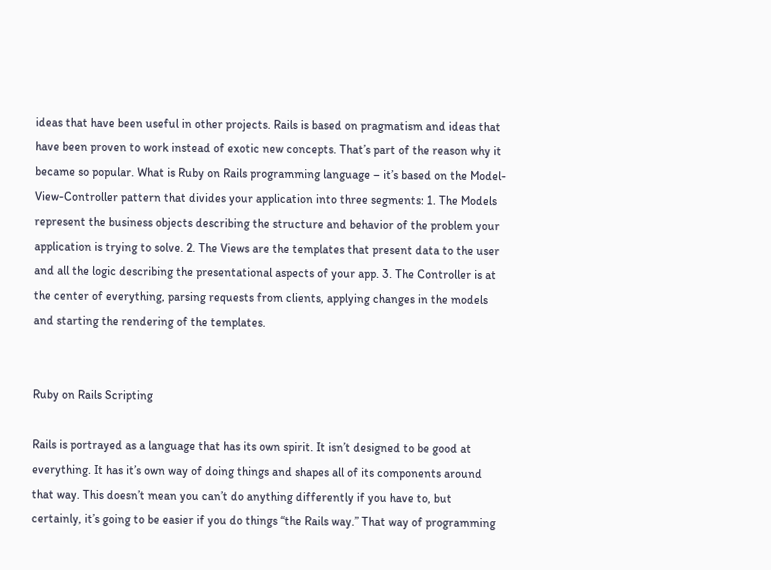ideas that have been useful in other projects. Rails is based on pragmatism and ideas that have been proven to work instead of exotic new concepts. That’s part of the reason why it became so popular. What is Ruby on Rails programming language – it’s based on the Model-View-Controller pattern that divides your application into three segments: 1. The Models represent the business objects describing the structure and behavior of the problem your application is trying to solve. 2. The Views are the templates that present data to the user and all the logic describing the presentational aspects of your app. 3. The Controller is at the center of everything, parsing requests from clients, applying changes in the models and starting the rendering of the templates.


Ruby on Rails Scripting

Rails is portrayed as a language that has its own spirit. It isn’t designed to be good at everything. It has it’s own way of doing things and shapes all of its components around that way. This doesn’t mean you can’t do anything differently if you have to, but certainly, it’s going to be easier if you do things “the Rails way.” That way of programming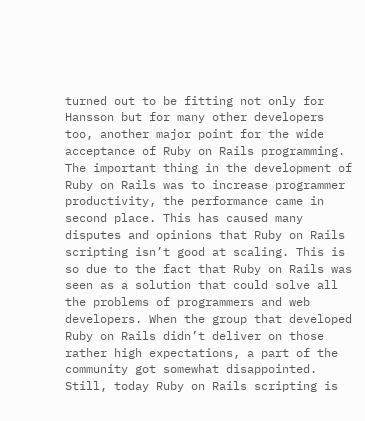turned out to be fitting not only for Hansson but for many other developers too, another major point for the wide acceptance of Ruby on Rails programming. The important thing in the development of Ruby on Rails was to increase programmer productivity, the performance came in second place. This has caused many disputes and opinions that Ruby on Rails scripting isn’t good at scaling. This is so due to the fact that Ruby on Rails was seen as a solution that could solve all the problems of programmers and web developers. When the group that developed Ruby on Rails didn’t deliver on those rather high expectations, a part of the community got somewhat disappointed. Still, today Ruby on Rails scripting is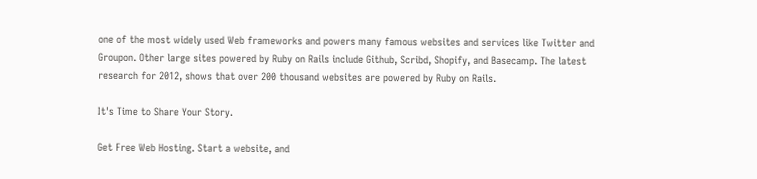one of the most widely used Web frameworks and powers many famous websites and services like Twitter and Groupon. Other large sites powered by Ruby on Rails include Github, Scribd, Shopify, and Basecamp. The latest research for 2012, shows that over 200 thousand websites are powered by Ruby on Rails.

It's Time to Share Your Story.

Get Free Web Hosting. Start a website, and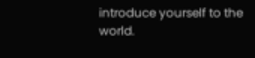introduce yourself to the world.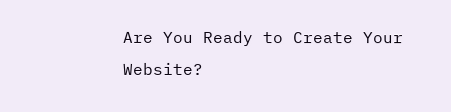Are You Ready to Create Your Website?